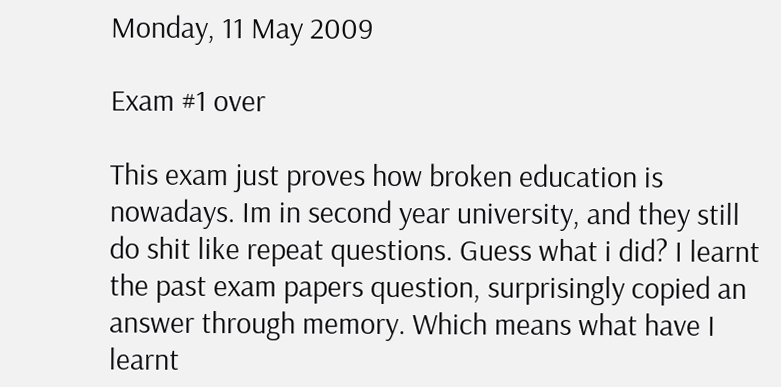Monday, 11 May 2009

Exam #1 over

This exam just proves how broken education is nowadays. Im in second year university, and they still do shit like repeat questions. Guess what i did? I learnt the past exam papers question, surprisingly copied an answer through memory. Which means what have I learnt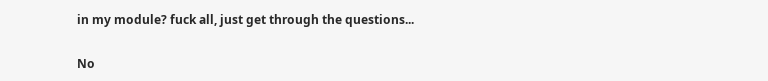in my module? fuck all, just get through the questions...

No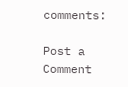comments:

Post a Comment